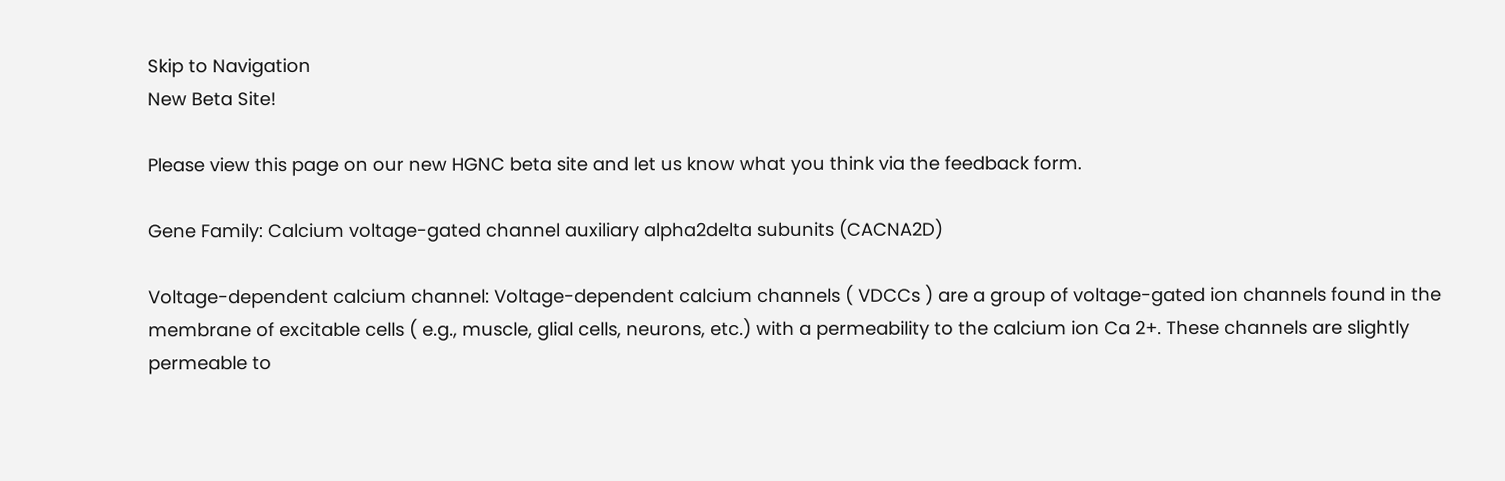Skip to Navigation
New Beta Site!

Please view this page on our new HGNC beta site and let us know what you think via the feedback form.

Gene Family: Calcium voltage-gated channel auxiliary alpha2delta subunits (CACNA2D)

Voltage-dependent calcium channel: Voltage-dependent calcium channels ( VDCCs ) are a group of voltage-gated ion channels found in the membrane of excitable cells ( e.g., muscle, glial cells, neurons, etc.) with a permeability to the calcium ion Ca 2+. These channels are slightly permeable to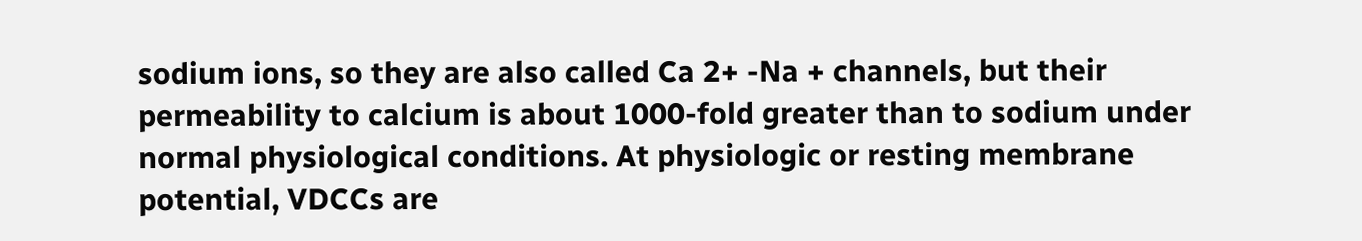sodium ions, so they are also called Ca 2+ -Na + channels, but their permeability to calcium is about 1000-fold greater than to sodium under normal physiological conditions. At physiologic or resting membrane potential, VDCCs are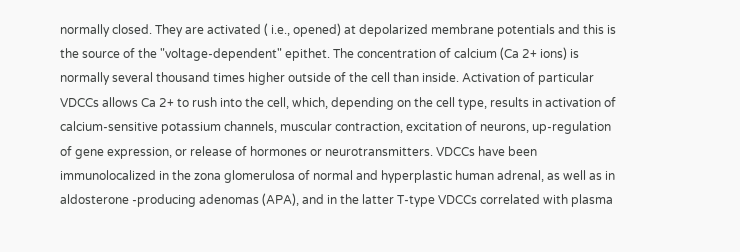normally closed. They are activated ( i.e., opened) at depolarized membrane potentials and this is the source of the "voltage-dependent" epithet. The concentration of calcium (Ca 2+ ions) is normally several thousand times higher outside of the cell than inside. Activation of particular VDCCs allows Ca 2+ to rush into the cell, which, depending on the cell type, results in activation of calcium-sensitive potassium channels, muscular contraction, excitation of neurons, up-regulation of gene expression, or release of hormones or neurotransmitters. VDCCs have been immunolocalized in the zona glomerulosa of normal and hyperplastic human adrenal, as well as in aldosterone -producing adenomas (APA), and in the latter T-type VDCCs correlated with plasma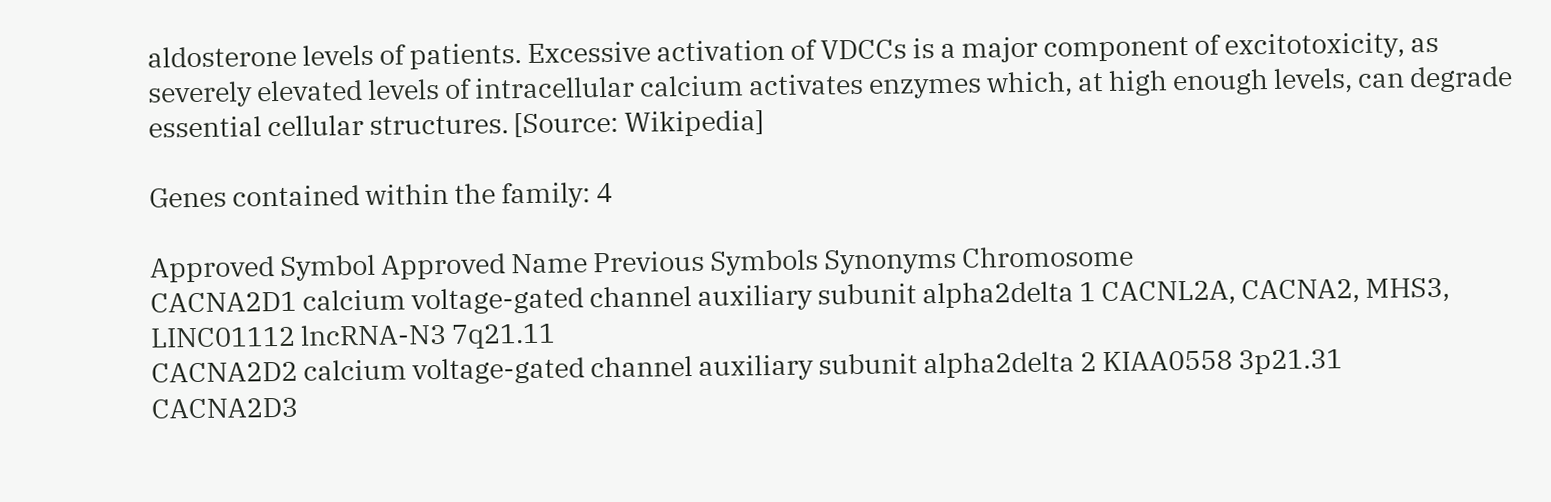aldosterone levels of patients. Excessive activation of VDCCs is a major component of excitotoxicity, as severely elevated levels of intracellular calcium activates enzymes which, at high enough levels, can degrade essential cellular structures. [Source: Wikipedia]

Genes contained within the family: 4

Approved Symbol Approved Name Previous Symbols Synonyms Chromosome
CACNA2D1 calcium voltage-gated channel auxiliary subunit alpha2delta 1 CACNL2A, CACNA2, MHS3, LINC01112 lncRNA-N3 7q21.11
CACNA2D2 calcium voltage-gated channel auxiliary subunit alpha2delta 2 KIAA0558 3p21.31
CACNA2D3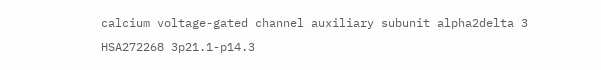calcium voltage-gated channel auxiliary subunit alpha2delta 3 HSA272268 3p21.1-p14.3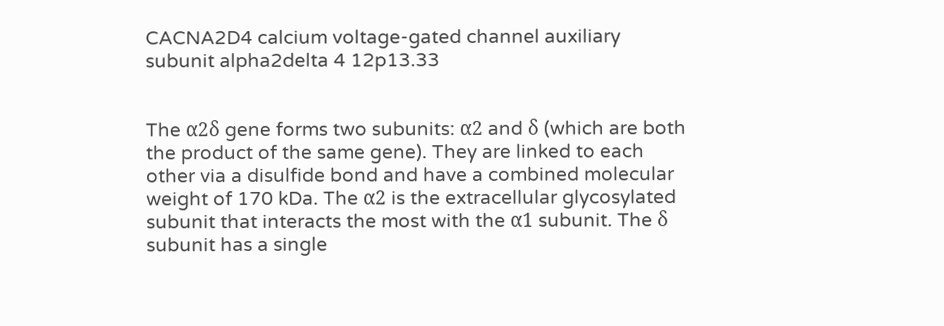CACNA2D4 calcium voltage-gated channel auxiliary subunit alpha2delta 4 12p13.33


The α2δ gene forms two subunits: α2 and δ (which are both the product of the same gene). They are linked to each other via a disulfide bond and have a combined molecular weight of 170 kDa. The α2 is the extracellular glycosylated subunit that interacts the most with the α1 subunit. The δ subunit has a single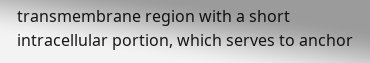transmembrane region with a short intracellular portion, which serves to anchor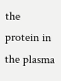the protein in the plasma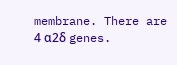membrane. There are 4 α2δ genes.